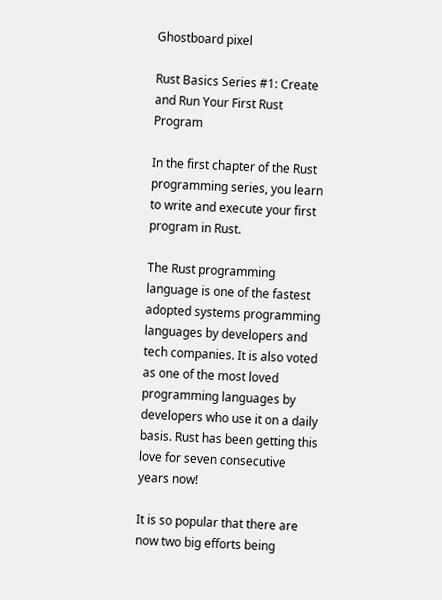Ghostboard pixel

Rust Basics Series #1: Create and Run Your First Rust Program

In the first chapter of the Rust programming series, you learn to write and execute your first program in Rust.

The Rust programming language is one of the fastest adopted systems programming languages by developers and tech companies. It is also voted as one of the most loved programming languages by developers who use it on a daily basis. Rust has been getting this love for seven consecutive years now!

It is so popular that there are now two big efforts being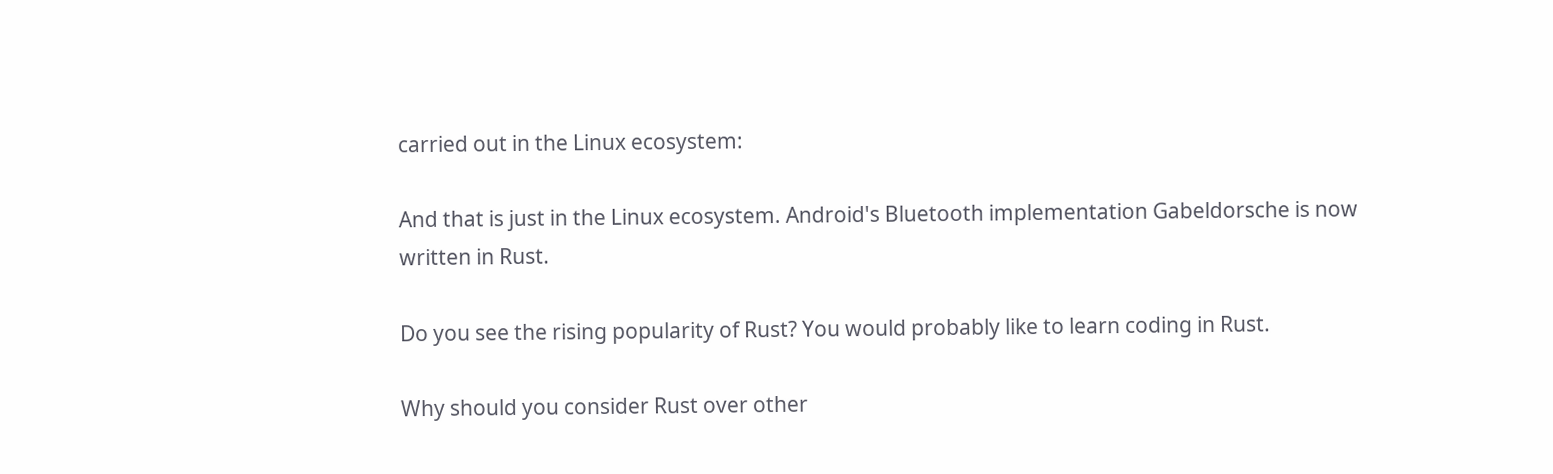carried out in the Linux ecosystem:

And that is just in the Linux ecosystem. Android's Bluetooth implementation Gabeldorsche is now written in Rust.

Do you see the rising popularity of Rust? You would probably like to learn coding in Rust.

Why should you consider Rust over other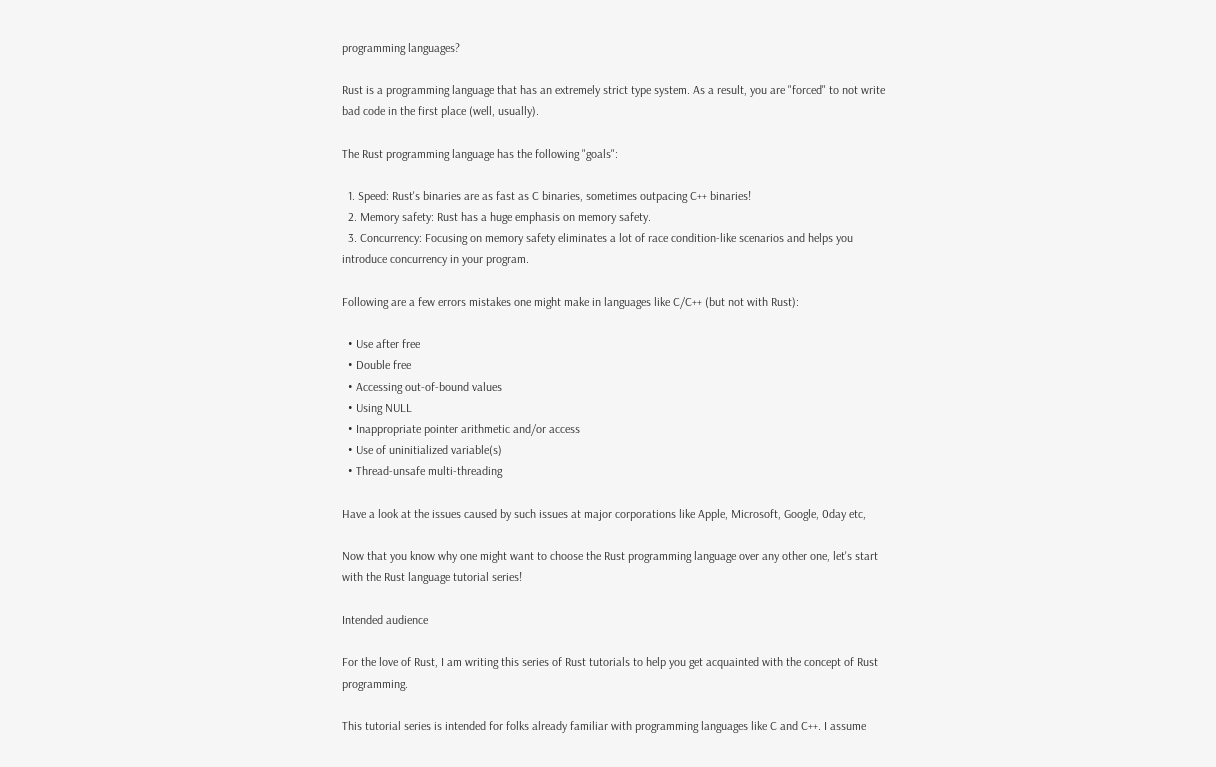programming languages?

Rust is a programming language that has an extremely strict type system. As a result, you are "forced" to not write bad code in the first place (well, usually).

The Rust programming language has the following "goals":

  1. Speed: Rust's binaries are as fast as C binaries, sometimes outpacing C++ binaries!
  2. Memory safety: Rust has a huge emphasis on memory safety.
  3. Concurrency: Focusing on memory safety eliminates a lot of race condition-like scenarios and helps you introduce concurrency in your program.

Following are a few errors mistakes one might make in languages like C/C++ (but not with Rust):

  • Use after free
  • Double free
  • Accessing out-of-bound values
  • Using NULL
  • Inappropriate pointer arithmetic and/or access
  • Use of uninitialized variable(s)
  • Thread-unsafe multi-threading

Have a look at the issues caused by such issues at major corporations like Apple, Microsoft, Google, 0day etc,

Now that you know why one might want to choose the Rust programming language over any other one, let's start with the Rust language tutorial series!

Intended audience

For the love of Rust, I am writing this series of Rust tutorials to help you get acquainted with the concept of Rust programming.

This tutorial series is intended for folks already familiar with programming languages like C and C++. I assume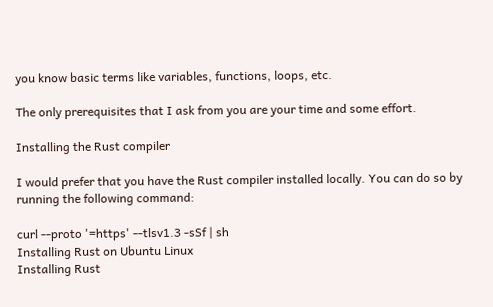you know basic terms like variables, functions, loops, etc.

The only prerequisites that I ask from you are your time and some effort.

Installing the Rust compiler

I would prefer that you have the Rust compiler installed locally. You can do so by running the following command:

curl --proto '=https' --tlsv1.3 -sSf | sh
Installing Rust on Ubuntu Linux
Installing Rust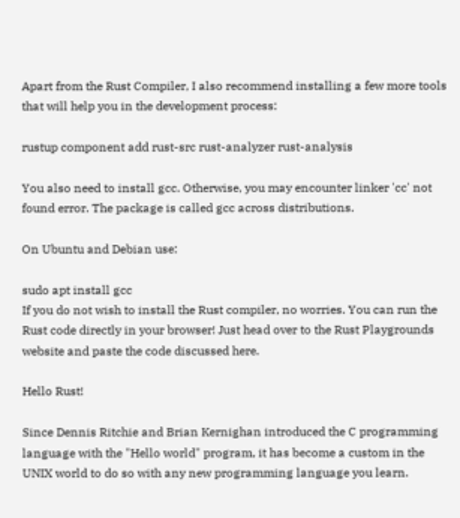Apart from the Rust Compiler, I also recommend installing a few more tools that will help you in the development process:

rustup component add rust-src rust-analyzer rust-analysis

You also need to install gcc. Otherwise, you may encounter linker 'cc' not found error. The package is called gcc across distributions.

On Ubuntu and Debian use:

sudo apt install gcc
If you do not wish to install the Rust compiler, no worries. You can run the Rust code directly in your browser! Just head over to the Rust Playgrounds website and paste the code discussed here.

Hello Rust!

Since Dennis Ritchie and Brian Kernighan introduced the C programming language with the "Hello world" program, it has become a custom in the UNIX world to do so with any new programming language you learn.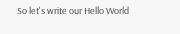So let's write our Hello World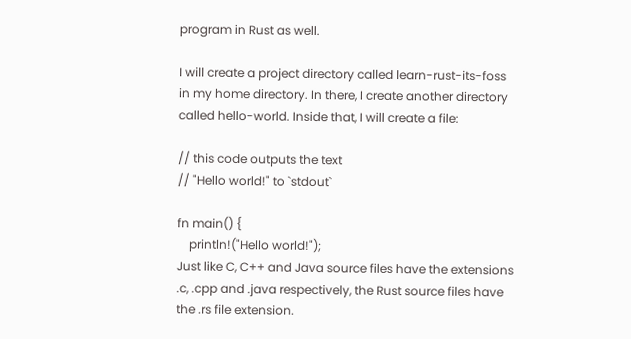program in Rust as well.

I will create a project directory called learn-rust-its-foss in my home directory. In there, I create another directory called hello-world. Inside that, I will create a file:

// this code outputs the text
// "Hello world!" to `stdout`

fn main() {
    println!("Hello world!");
Just like C, C++ and Java source files have the extensions .c, .cpp and .java respectively, the Rust source files have the .rs file extension.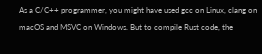As a C/C++ programmer, you might have used gcc on Linux, clang on macOS and MSVC on Windows. But to compile Rust code, the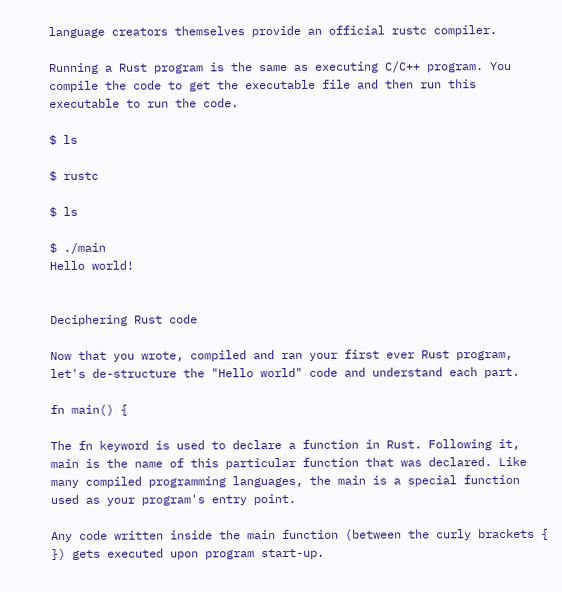language creators themselves provide an official rustc compiler.

Running a Rust program is the same as executing C/C++ program. You compile the code to get the executable file and then run this executable to run the code.

$ ls

$ rustc

$ ls

$ ./main
Hello world!


Deciphering Rust code

Now that you wrote, compiled and ran your first ever Rust program, let's de-structure the "Hello world" code and understand each part.

fn main() {

The fn keyword is used to declare a function in Rust. Following it, main is the name of this particular function that was declared. Like many compiled programming languages, the main is a special function used as your program's entry point.

Any code written inside the main function (between the curly brackets { }) gets executed upon program start-up.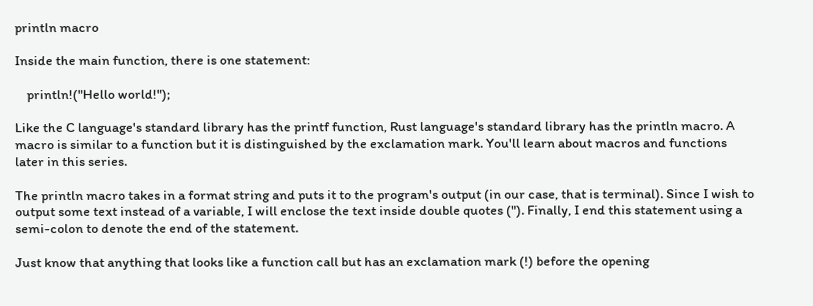println macro

Inside the main function, there is one statement:

    println!("Hello world!");

Like the C language's standard library has the printf function, Rust language's standard library has the println macro. A macro is similar to a function but it is distinguished by the exclamation mark. You'll learn about macros and functions later in this series.

The println macro takes in a format string and puts it to the program's output (in our case, that is terminal). Since I wish to output some text instead of a variable, I will enclose the text inside double quotes ("). Finally, I end this statement using a semi-colon to denote the end of the statement.

Just know that anything that looks like a function call but has an exclamation mark (!) before the opening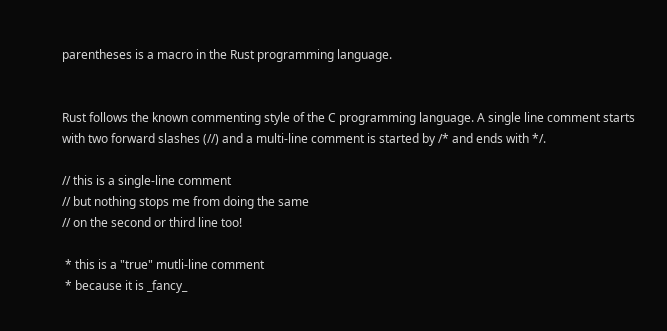parentheses is a macro in the Rust programming language.


Rust follows the known commenting style of the C programming language. A single line comment starts with two forward slashes (//) and a multi-line comment is started by /* and ends with */.

// this is a single-line comment
// but nothing stops me from doing the same
// on the second or third line too!

 * this is a "true" mutli-line comment
 * because it is _fancy_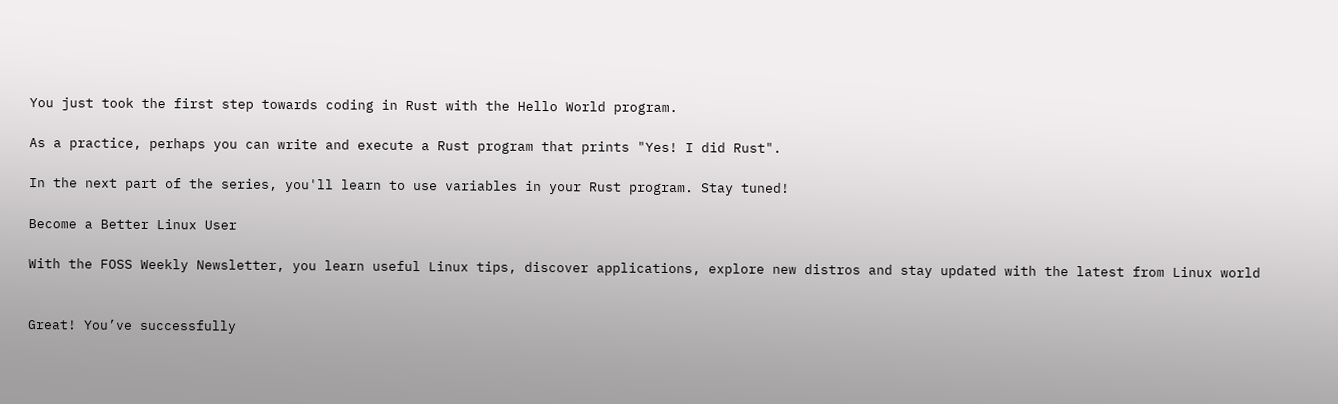You just took the first step towards coding in Rust with the Hello World program.

As a practice, perhaps you can write and execute a Rust program that prints "Yes! I did Rust".

In the next part of the series, you'll learn to use variables in your Rust program. Stay tuned!

Become a Better Linux User

With the FOSS Weekly Newsletter, you learn useful Linux tips, discover applications, explore new distros and stay updated with the latest from Linux world


Great! You’ve successfully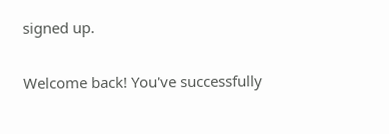signed up.

Welcome back! You've successfully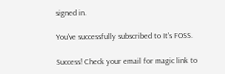signed in.

You've successfully subscribed to It's FOSS.

Success! Check your email for magic link to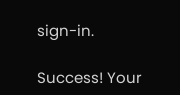sign-in.

Success! Your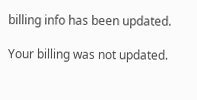billing info has been updated.

Your billing was not updated.